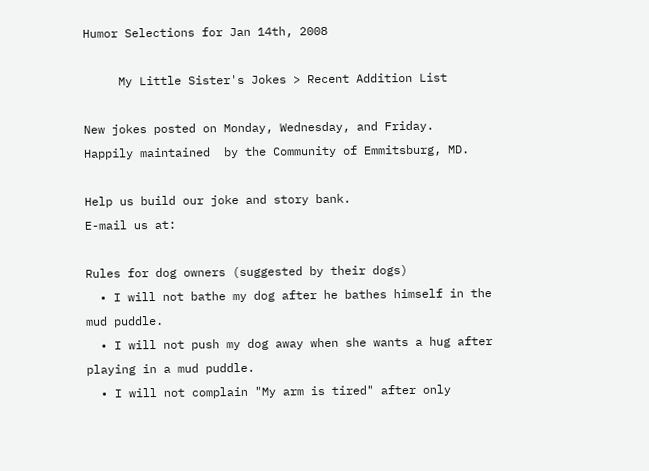Humor Selections for Jan 14th, 2008

     My Little Sister's Jokes > Recent Addition List

New jokes posted on Monday, Wednesday, and Friday.
Happily maintained  by the Community of Emmitsburg, MD.

Help us build our joke and story bank.
E-mail us at:

Rules for dog owners (suggested by their dogs)
  • I will not bathe my dog after he bathes himself in the mud puddle.
  • I will not push my dog away when she wants a hug after playing in a mud puddle.
  • I will not complain "My arm is tired" after only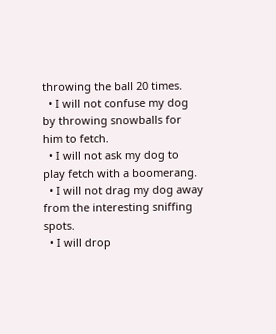throwing the ball 20 times.
  • I will not confuse my dog by throwing snowballs for him to fetch.
  • I will not ask my dog to play fetch with a boomerang.
  • I will not drag my dog away from the interesting sniffing spots.
  • I will drop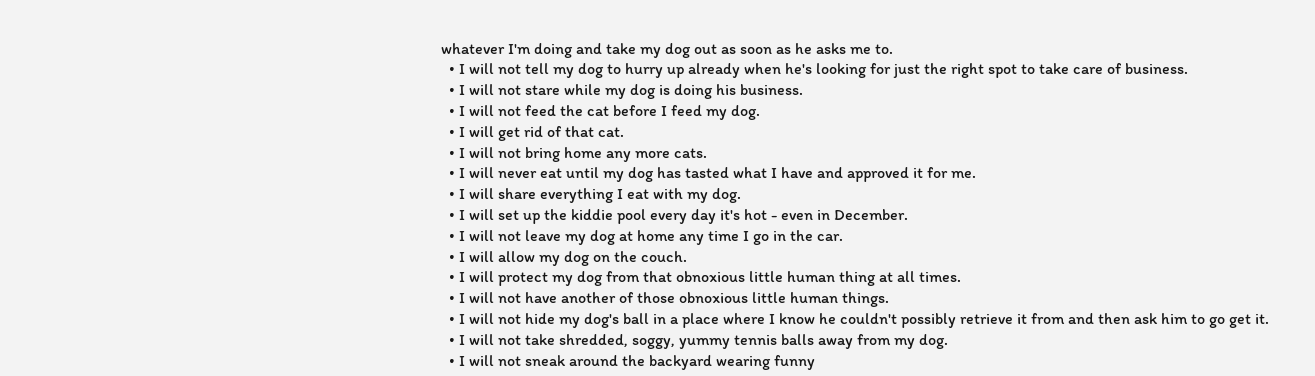whatever I'm doing and take my dog out as soon as he asks me to.
  • I will not tell my dog to hurry up already when he's looking for just the right spot to take care of business.
  • I will not stare while my dog is doing his business.
  • I will not feed the cat before I feed my dog.
  • I will get rid of that cat.
  • I will not bring home any more cats.
  • I will never eat until my dog has tasted what I have and approved it for me.
  • I will share everything I eat with my dog.
  • I will set up the kiddie pool every day it's hot - even in December.
  • I will not leave my dog at home any time I go in the car.
  • I will allow my dog on the couch.
  • I will protect my dog from that obnoxious little human thing at all times.
  • I will not have another of those obnoxious little human things.
  • I will not hide my dog's ball in a place where I know he couldn't possibly retrieve it from and then ask him to go get it.
  • I will not take shredded, soggy, yummy tennis balls away from my dog.
  • I will not sneak around the backyard wearing funny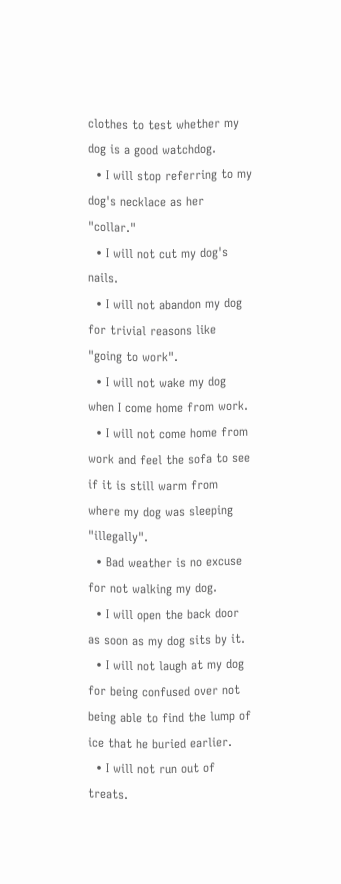clothes to test whether my dog is a good watchdog.
  • I will stop referring to my dog's necklace as her "collar."
  • I will not cut my dog's nails.
  • I will not abandon my dog for trivial reasons like "going to work".
  • I will not wake my dog when I come home from work.
  • I will not come home from work and feel the sofa to see if it is still warm from where my dog was sleeping "illegally".
  • Bad weather is no excuse for not walking my dog.
  • I will open the back door as soon as my dog sits by it.
  • I will not laugh at my dog for being confused over not being able to find the lump of ice that he buried earlier.
  • I will not run out of treats.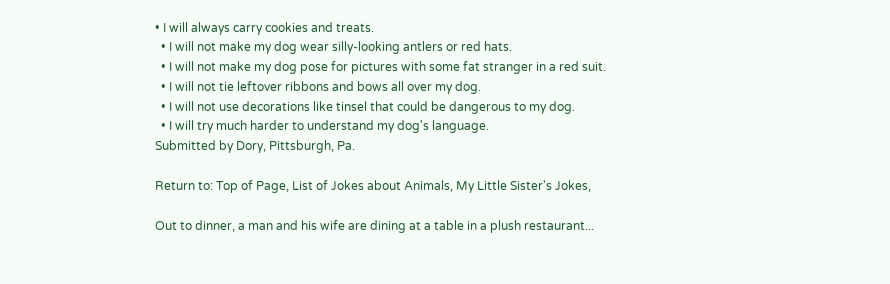• I will always carry cookies and treats.
  • I will not make my dog wear silly-looking antlers or red hats.
  • I will not make my dog pose for pictures with some fat stranger in a red suit.
  • I will not tie leftover ribbons and bows all over my dog.
  • I will not use decorations like tinsel that could be dangerous to my dog.
  • I will try much harder to understand my dog's language.
Submitted by Dory, Pittsburgh, Pa.

Return to: Top of Page, List of Jokes about Animals, My Little Sister's Jokes,

Out to dinner, a man and his wife are dining at a table in a plush restaurant...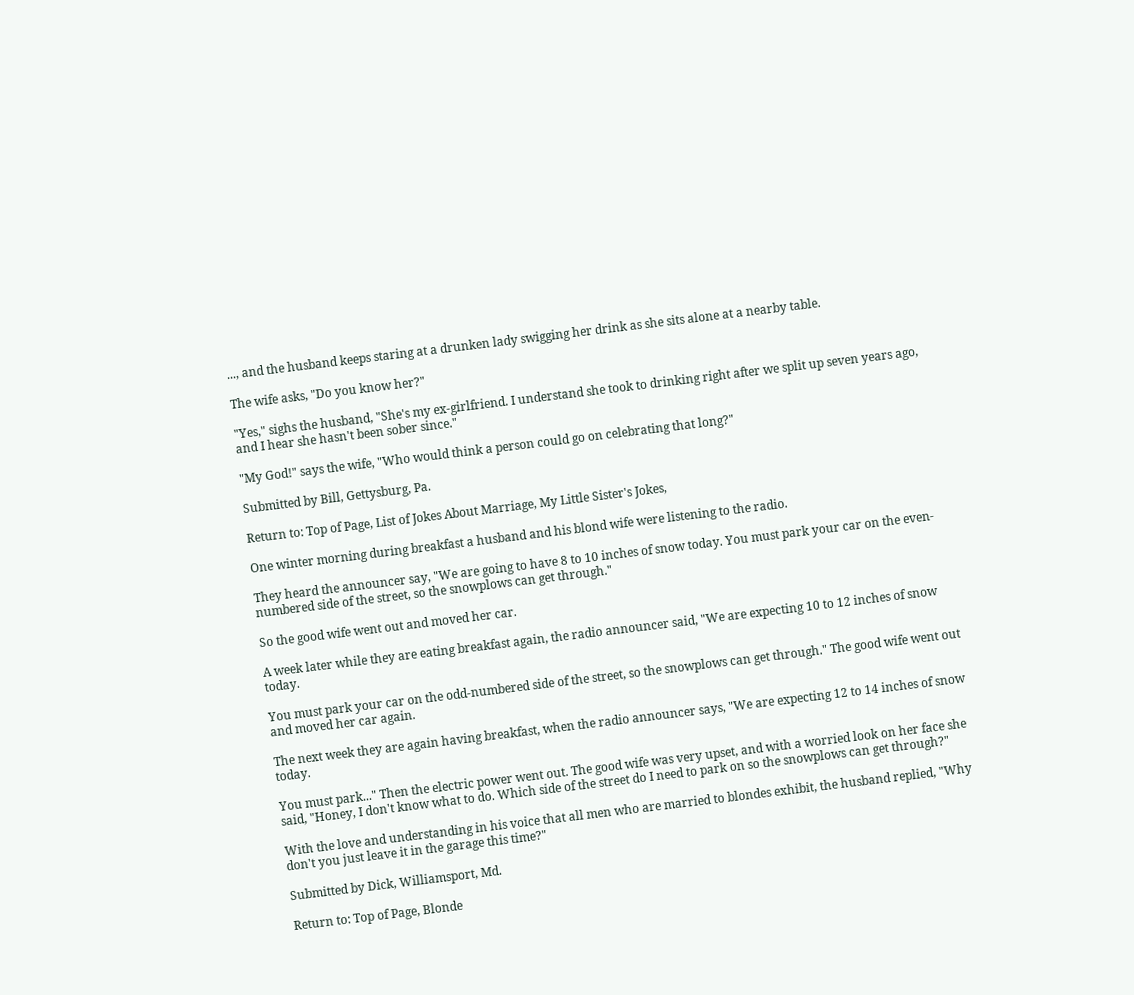..., and the husband keeps staring at a drunken lady swigging her drink as she sits alone at a nearby table.

The wife asks, "Do you know her?"

"Yes," sighs the husband, "She's my ex-girlfriend. I understand she took to drinking right after we split up seven years ago, and I hear she hasn't been sober since."

"My God!" says the wife, "Who would think a person could go on celebrating that long?"

Submitted by Bill, Gettysburg, Pa.

Return to: Top of Page, List of Jokes About Marriage, My Little Sister's Jokes,

One winter morning during breakfast a husband and his blond wife were listening to the radio.

They heard the announcer say, "We are going to have 8 to 10 inches of snow today. You must park your car on the even-numbered side of the street, so the snowplows can get through."

So the good wife went out and moved her car.

A week later while they are eating breakfast again, the radio announcer said, "We are expecting 10 to 12 inches of snow today.

You must park your car on the odd-numbered side of the street, so the snowplows can get through." The good wife went out and moved her car again.

The next week they are again having breakfast, when the radio announcer says, "We are expecting 12 to 14 inches of snow today.

You must park..." Then the electric power went out. The good wife was very upset, and with a worried look on her face she said, "Honey, I don't know what to do. Which side of the street do I need to park on so the snowplows can get through?"

With the love and understanding in his voice that all men who are married to blondes exhibit, the husband replied, "Why don't you just leave it in the garage this time?"

Submitted by Dick, Williamsport, Md.

Return to: Top of Page, Blonde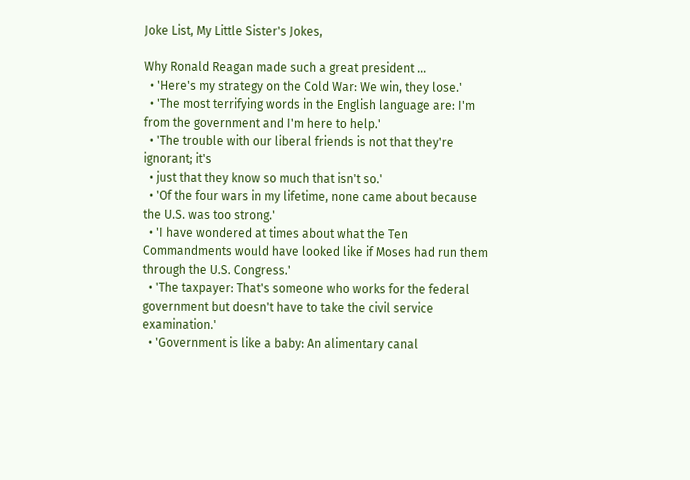Joke List, My Little Sister's Jokes,

Why Ronald Reagan made such a great president ...
  • 'Here's my strategy on the Cold War: We win, they lose.'
  • 'The most terrifying words in the English language are: I'm from the government and I'm here to help.'
  • 'The trouble with our liberal friends is not that they're ignorant; it's
  • just that they know so much that isn't so.'
  • 'Of the four wars in my lifetime, none came about because the U.S. was too strong.'
  • 'I have wondered at times about what the Ten Commandments would have looked like if Moses had run them through the U.S. Congress.'
  • 'The taxpayer: That's someone who works for the federal government but doesn't have to take the civil service examination.'
  • 'Government is like a baby: An alimentary canal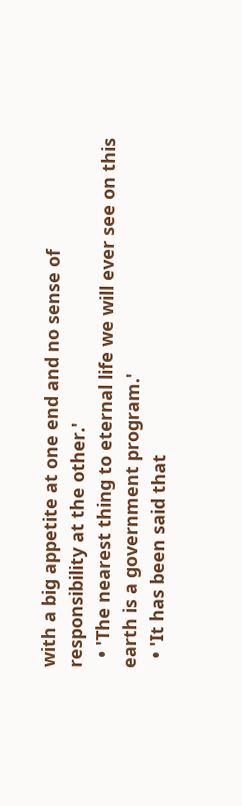with a big appetite at one end and no sense of responsibility at the other.'
  • 'The nearest thing to eternal life we will ever see on this earth is a government program.'
  • 'It has been said that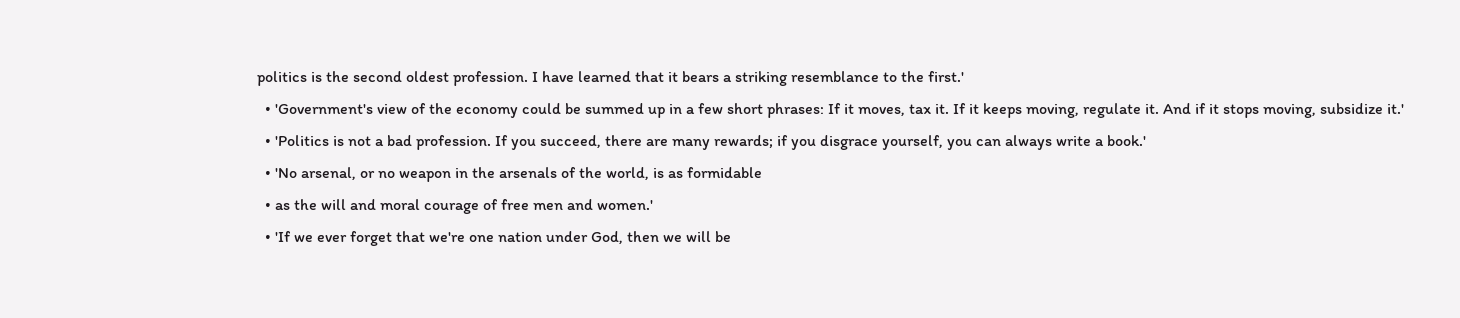politics is the second oldest profession. I have learned that it bears a striking resemblance to the first.'
  • 'Government's view of the economy could be summed up in a few short phrases: If it moves, tax it. If it keeps moving, regulate it. And if it stops moving, subsidize it.'
  • 'Politics is not a bad profession. If you succeed, there are many rewards; if you disgrace yourself, you can always write a book.'
  • 'No arsenal, or no weapon in the arsenals of the world, is as formidable
  • as the will and moral courage of free men and women.'
  • 'If we ever forget that we're one nation under God, then we will be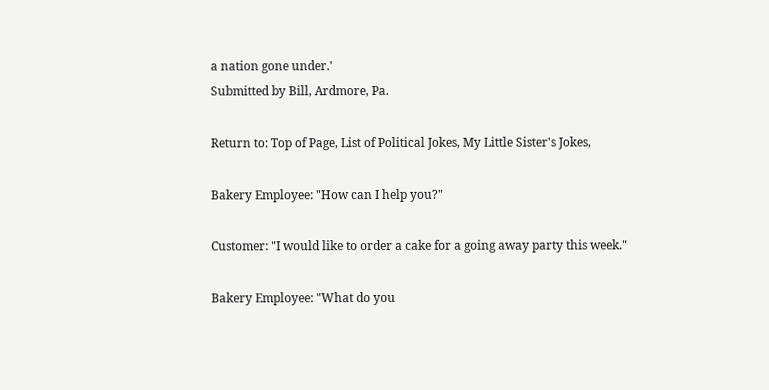a nation gone under.'
Submitted by Bill, Ardmore, Pa.

Return to: Top of Page, List of Political Jokes, My Little Sister's Jokes,

Bakery Employee: "How can I help you?"

Customer: "I would like to order a cake for a going away party this week."

Bakery Employee: "What do you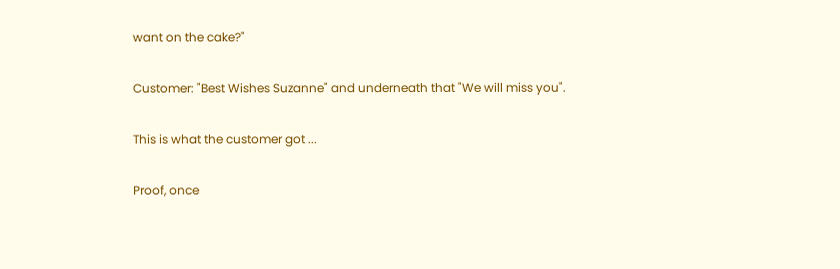want on the cake?"

Customer: "Best Wishes Suzanne" and underneath that "We will miss you".

This is what the customer got ...

Proof, once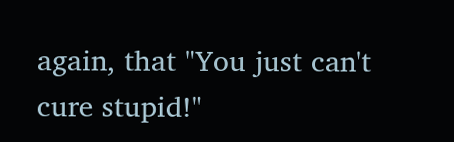again, that "You just can't cure stupid!"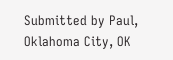Submitted by Paul, Oklahoma City, OK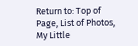Return to: Top of Page, List of Photos, My Little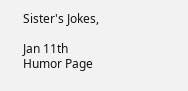Sister's Jokes,

Jan 11th Humor Page